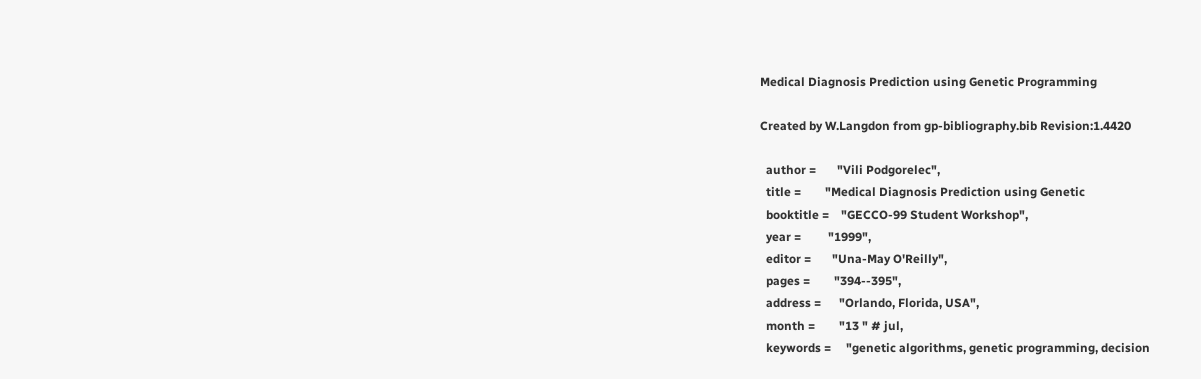Medical Diagnosis Prediction using Genetic Programming

Created by W.Langdon from gp-bibliography.bib Revision:1.4420

  author =       "Vili Podgorelec",
  title =        "Medical Diagnosis Prediction using Genetic
  booktitle =    "GECCO-99 Student Workshop",
  year =         "1999",
  editor =       "Una-May O'Reilly",
  pages =        "394--395",
  address =      "Orlando, Florida, USA",
  month =        "13 " # jul,
  keywords =     "genetic algorithms, genetic programming, decision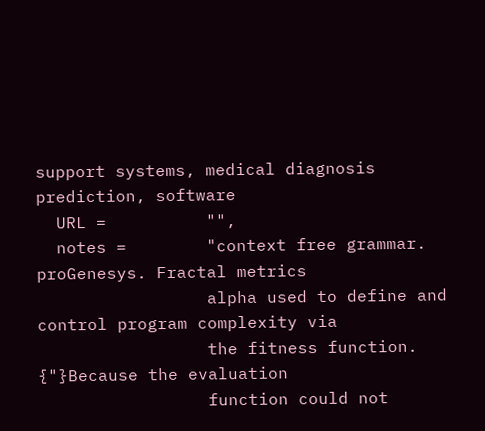support systems, medical diagnosis prediction, software
  URL =          "",
  notes =        "context free grammar. proGenesys. Fractal metrics
                 alpha used to define and control program complexity via
                 the fitness function. {"}Because the evaluation
                 function could not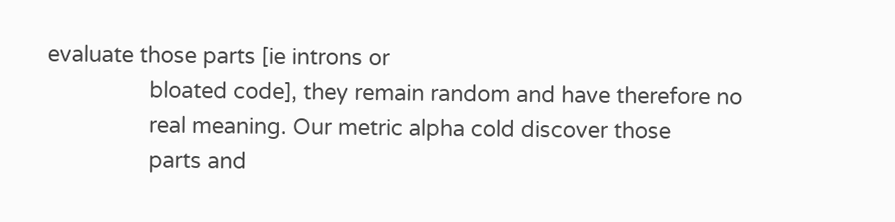evaluate those parts [ie introns or
                 bloated code], they remain random and have therefore no
                 real meaning. Our metric alpha cold discover those
                 parts and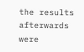the results afterwards were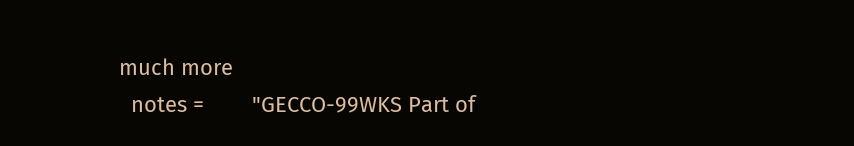much more
  notes =        "GECCO-99WKS Part of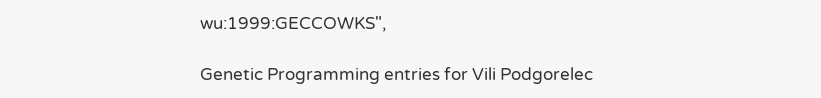wu:1999:GECCOWKS",

Genetic Programming entries for Vili Podgorelec